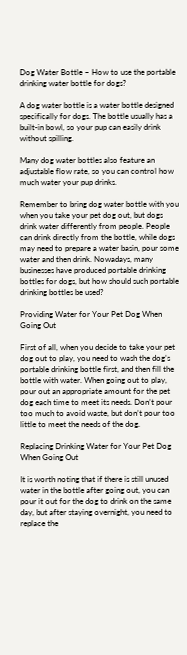Dog Water Bottle – How to use the portable drinking water bottle for dogs?

A dog water bottle is a water bottle designed specifically for dogs. The bottle usually has a built-in bowl, so your pup can easily drink without spilling.

Many dog water bottles also feature an adjustable flow rate, so you can control how much water your pup drinks.

Remember to bring dog water bottle with you when you take your pet dog out, but dogs drink water differently from people. People can drink directly from the bottle, while dogs may need to prepare a water basin, pour some water and then drink. Nowadays, many businesses have produced portable drinking bottles for dogs, but how should such portable drinking bottles be used?

Providing Water for Your Pet Dog When Going Out

First of all, when you decide to take your pet dog out to play, you need to wash the dog’s portable drinking bottle first, and then fill the bottle with water. When going out to play, pour out an appropriate amount for the pet dog each time to meet its needs. Don’t pour too much to avoid waste, but don’t pour too little to meet the needs of the dog.

Replacing Drinking Water for Your Pet Dog When Going Out

It is worth noting that if there is still unused water in the bottle after going out, you can pour it out for the dog to drink on the same day, but after staying overnight, you need to replace the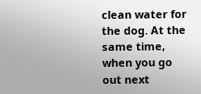clean water for the dog. At the same time, when you go out next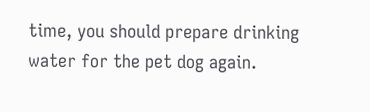time, you should prepare drinking water for the pet dog again.